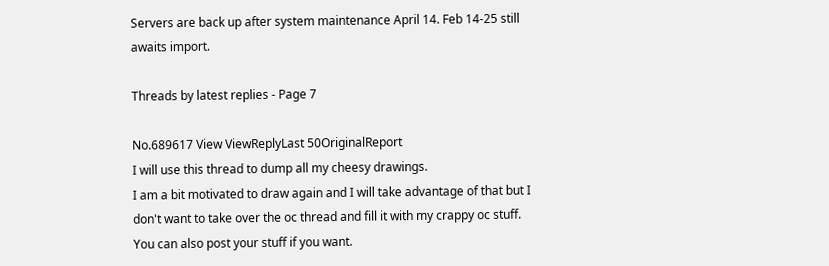Servers are back up after system maintenance April 14. Feb 14-25 still awaits import.

Threads by latest replies - Page 7

No.689617 View ViewReplyLast 50OriginalReport
I will use this thread to dump all my cheesy drawings.
I am a bit motivated to draw again and I will take advantage of that but I don't want to take over the oc thread and fill it with my crappy oc stuff.
You can also post your stuff if you want.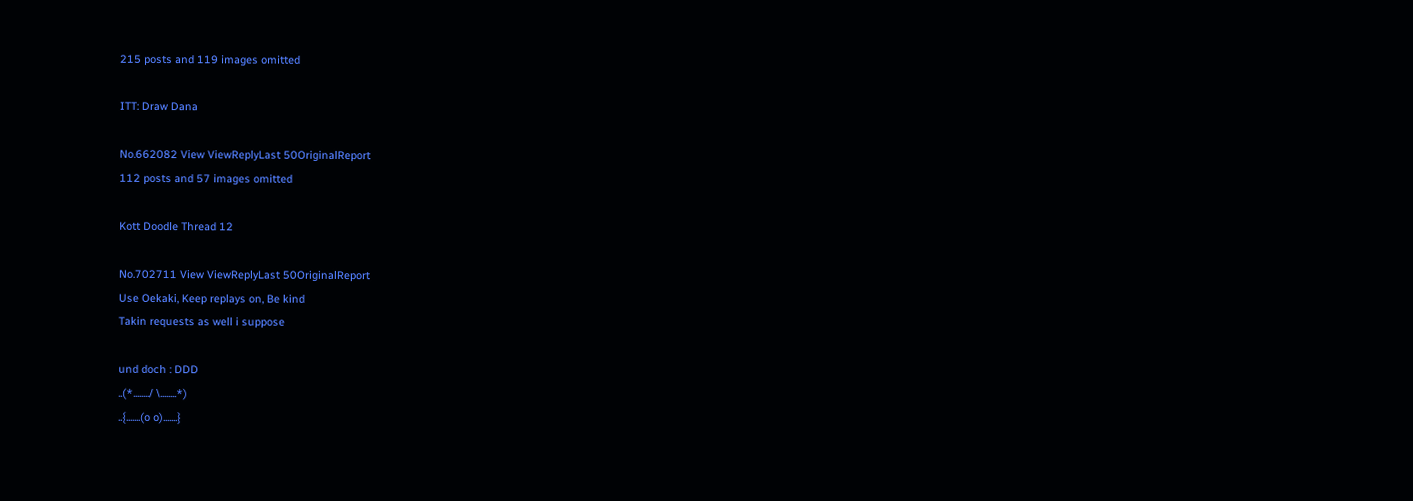215 posts and 119 images omitted

ITT: Draw Dana

No.662082 View ViewReplyLast 50OriginalReport
112 posts and 57 images omitted

Kott Doodle Thread 12

No.702711 View ViewReplyLast 50OriginalReport
Use Oekaki, Keep replays on, Be kind
Takin requests as well i suppose

und doch : DDD
..(*......../ \........*)
..{.......(o o).......}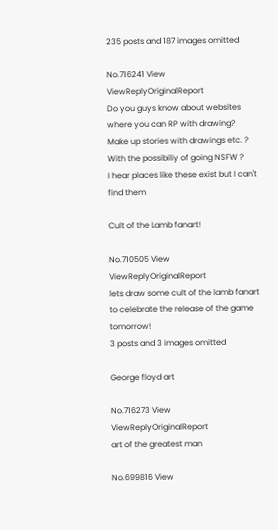235 posts and 187 images omitted

No.716241 View ViewReplyOriginalReport
Do you guys know about websites where you can RP with drawing?
Make up stories with drawings etc. ?
With the possibiliy of going NSFW ?
I hear places like these exist but I can't find them

Cult of the Lamb fanart!

No.710505 View ViewReplyOriginalReport
lets draw some cult of the lamb fanart to celebrate the release of the game tomorrow!
3 posts and 3 images omitted

George floyd art

No.716273 View ViewReplyOriginalReport
art of the greatest man

No.699816 View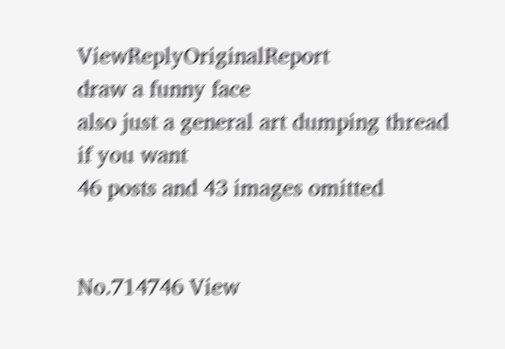ViewReplyOriginalReport
draw a funny face
also just a general art dumping thread if you want
46 posts and 43 images omitted


No.714746 View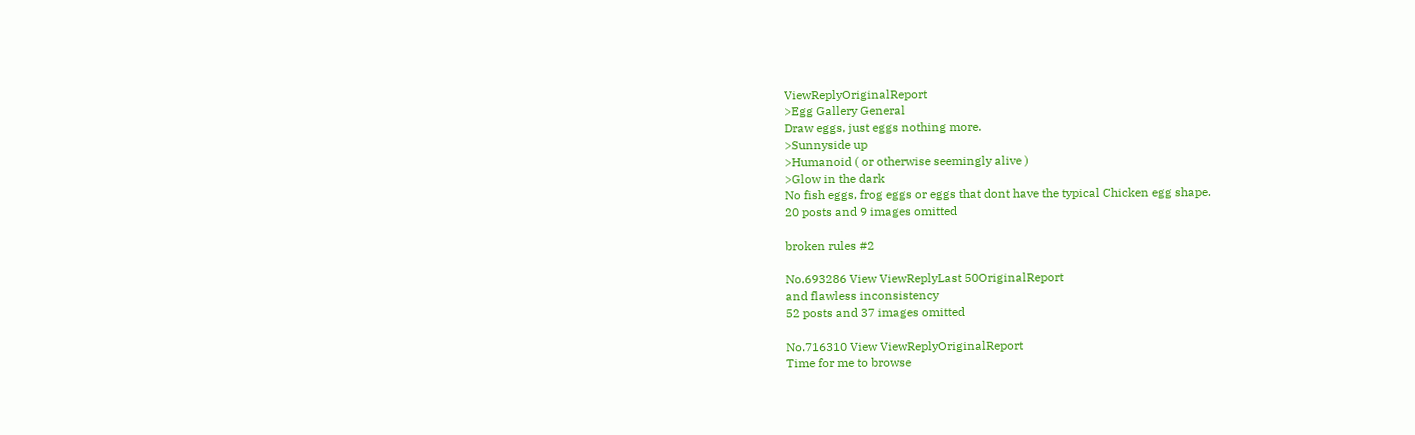ViewReplyOriginalReport
>Egg Gallery General
Draw eggs, just eggs nothing more.
>Sunnyside up
>Humanoid ( or otherwise seemingly alive )
>Glow in the dark
No fish eggs, frog eggs or eggs that dont have the typical Chicken egg shape.
20 posts and 9 images omitted

broken rules #2

No.693286 View ViewReplyLast 50OriginalReport
and flawless inconsistency
52 posts and 37 images omitted

No.716310 View ViewReplyOriginalReport
Time for me to browse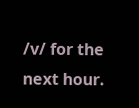/v/ for the next hour.